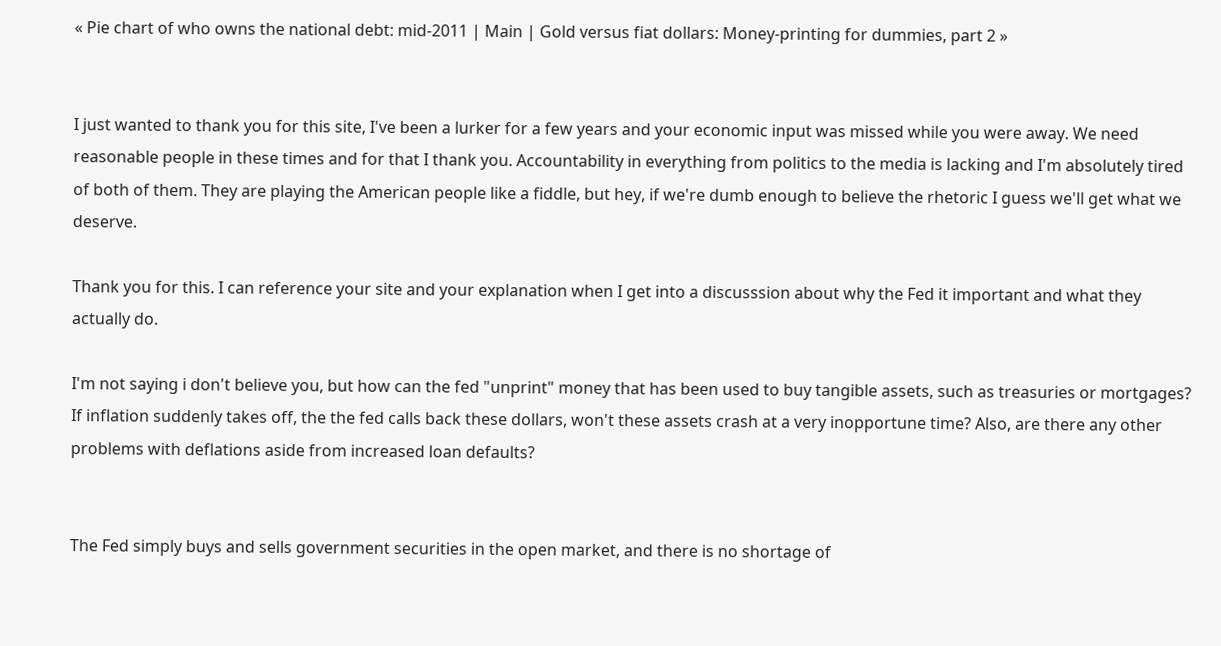« Pie chart of who owns the national debt: mid-2011 | Main | Gold versus fiat dollars: Money-printing for dummies, part 2 »


I just wanted to thank you for this site, I've been a lurker for a few years and your economic input was missed while you were away. We need reasonable people in these times and for that I thank you. Accountability in everything from politics to the media is lacking and I'm absolutely tired of both of them. They are playing the American people like a fiddle, but hey, if we're dumb enough to believe the rhetoric I guess we'll get what we deserve.

Thank you for this. I can reference your site and your explanation when I get into a discusssion about why the Fed it important and what they actually do.

I'm not saying i don't believe you, but how can the fed "unprint" money that has been used to buy tangible assets, such as treasuries or mortgages? If inflation suddenly takes off, the the fed calls back these dollars, won't these assets crash at a very inopportune time? Also, are there any other problems with deflations aside from increased loan defaults?


The Fed simply buys and sells government securities in the open market, and there is no shortage of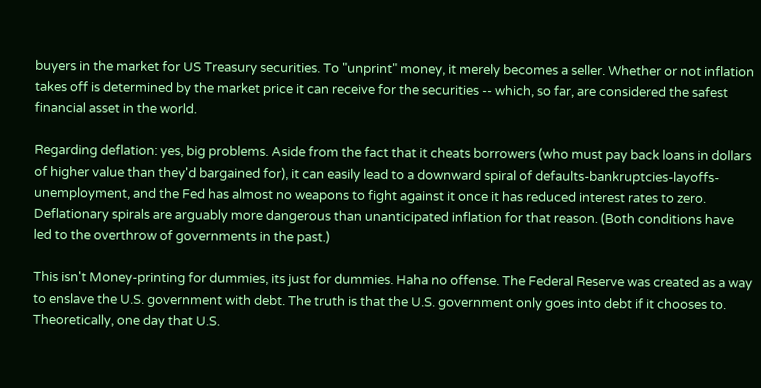buyers in the market for US Treasury securities. To "unprint" money, it merely becomes a seller. Whether or not inflation takes off is determined by the market price it can receive for the securities -- which, so far, are considered the safest financial asset in the world.

Regarding deflation: yes, big problems. Aside from the fact that it cheats borrowers (who must pay back loans in dollars of higher value than they'd bargained for), it can easily lead to a downward spiral of defaults-bankruptcies-layoffs-unemployment, and the Fed has almost no weapons to fight against it once it has reduced interest rates to zero. Deflationary spirals are arguably more dangerous than unanticipated inflation for that reason. (Both conditions have led to the overthrow of governments in the past.)

This isn't Money-printing for dummies, its just for dummies. Haha no offense. The Federal Reserve was created as a way to enslave the U.S. government with debt. The truth is that the U.S. government only goes into debt if it chooses to. Theoretically, one day that U.S.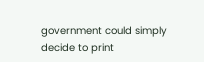government could simply decide to print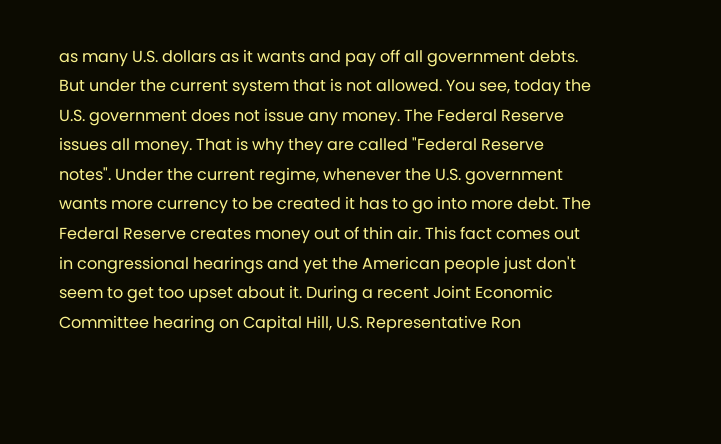as many U.S. dollars as it wants and pay off all government debts. But under the current system that is not allowed. You see, today the U.S. government does not issue any money. The Federal Reserve issues all money. That is why they are called "Federal Reserve notes". Under the current regime, whenever the U.S. government wants more currency to be created it has to go into more debt. The Federal Reserve creates money out of thin air. This fact comes out in congressional hearings and yet the American people just don't seem to get too upset about it. During a recent Joint Economic Committee hearing on Capital Hill, U.S. Representative Ron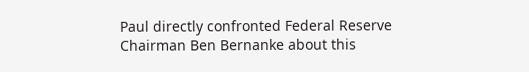Paul directly confronted Federal Reserve Chairman Ben Bernanke about this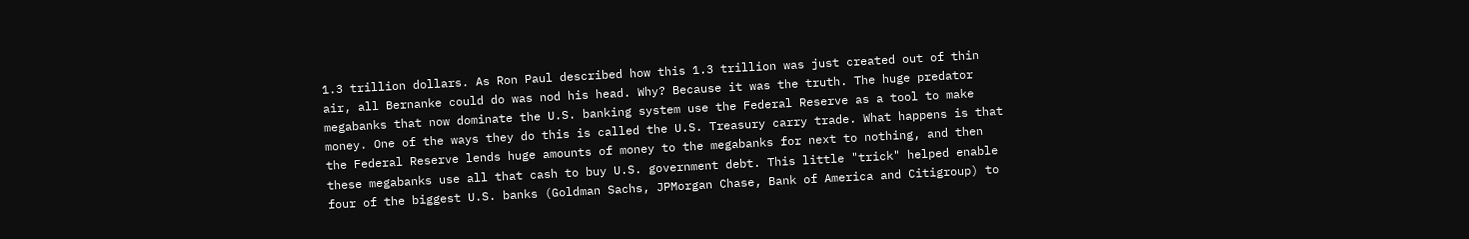1.3 trillion dollars. As Ron Paul described how this 1.3 trillion was just created out of thin air, all Bernanke could do was nod his head. Why? Because it was the truth. The huge predator megabanks that now dominate the U.S. banking system use the Federal Reserve as a tool to make money. One of the ways they do this is called the U.S. Treasury carry trade. What happens is that the Federal Reserve lends huge amounts of money to the megabanks for next to nothing, and then these megabanks use all that cash to buy U.S. government debt. This little "trick" helped enable four of the biggest U.S. banks (Goldman Sachs, JPMorgan Chase, Bank of America and Citigroup) to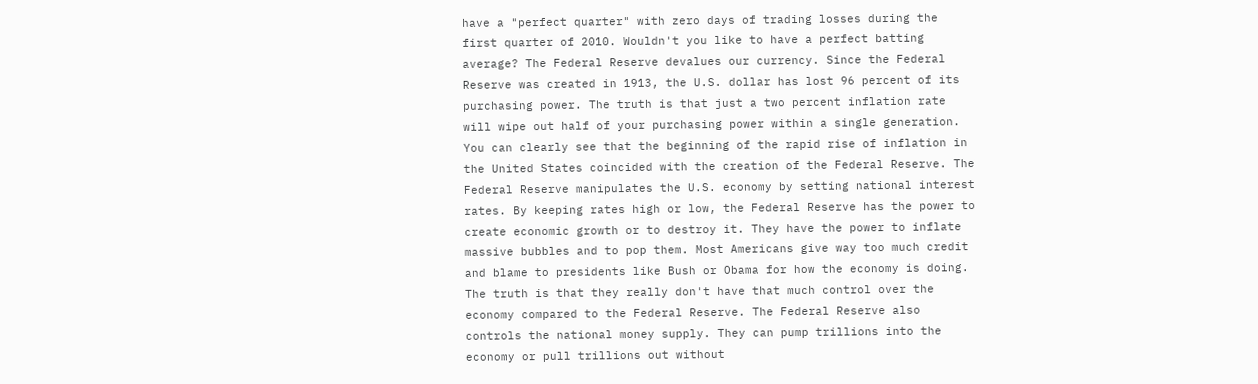have a "perfect quarter" with zero days of trading losses during the first quarter of 2010. Wouldn't you like to have a perfect batting average? The Federal Reserve devalues our currency. Since the Federal Reserve was created in 1913, the U.S. dollar has lost 96 percent of its purchasing power. The truth is that just a two percent inflation rate will wipe out half of your purchasing power within a single generation. You can clearly see that the beginning of the rapid rise of inflation in the United States coincided with the creation of the Federal Reserve. The Federal Reserve manipulates the U.S. economy by setting national interest rates. By keeping rates high or low, the Federal Reserve has the power to create economic growth or to destroy it. They have the power to inflate massive bubbles and to pop them. Most Americans give way too much credit and blame to presidents like Bush or Obama for how the economy is doing. The truth is that they really don't have that much control over the economy compared to the Federal Reserve. The Federal Reserve also controls the national money supply. They can pump trillions into the economy or pull trillions out without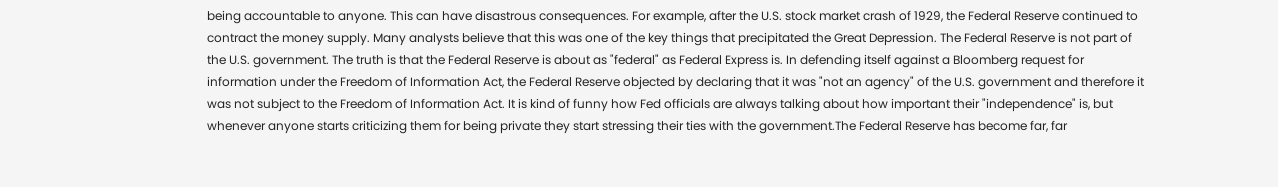being accountable to anyone. This can have disastrous consequences. For example, after the U.S. stock market crash of 1929, the Federal Reserve continued to contract the money supply. Many analysts believe that this was one of the key things that precipitated the Great Depression. The Federal Reserve is not part of the U.S. government. The truth is that the Federal Reserve is about as "federal" as Federal Express is. In defending itself against a Bloomberg request for information under the Freedom of Information Act, the Federal Reserve objected by declaring that it was "not an agency" of the U.S. government and therefore it was not subject to the Freedom of Information Act. It is kind of funny how Fed officials are always talking about how important their "independence" is, but whenever anyone starts criticizing them for being private they start stressing their ties with the government.The Federal Reserve has become far, far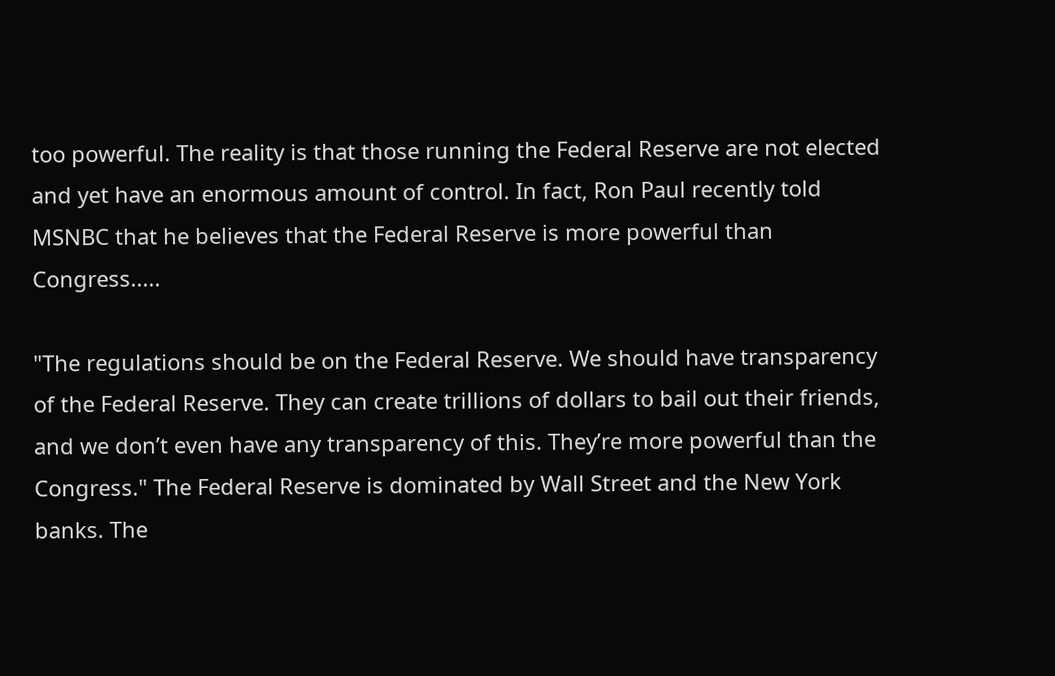too powerful. The reality is that those running the Federal Reserve are not elected and yet have an enormous amount of control. In fact, Ron Paul recently told MSNBC that he believes that the Federal Reserve is more powerful than Congress.....

"The regulations should be on the Federal Reserve. We should have transparency of the Federal Reserve. They can create trillions of dollars to bail out their friends, and we don’t even have any transparency of this. They’re more powerful than the Congress." The Federal Reserve is dominated by Wall Street and the New York banks. The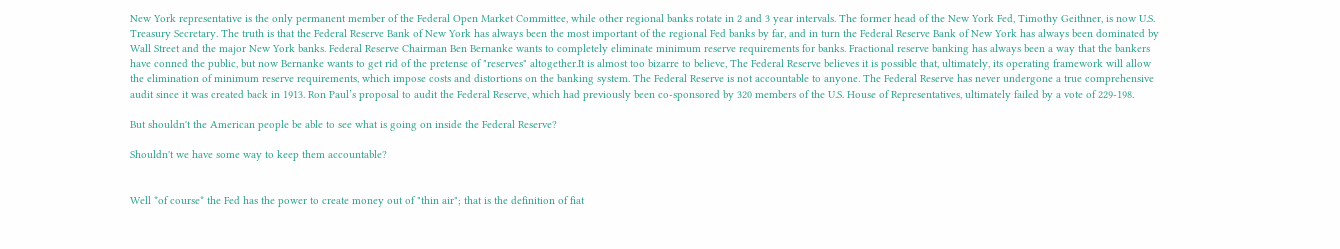New York representative is the only permanent member of the Federal Open Market Committee, while other regional banks rotate in 2 and 3 year intervals. The former head of the New York Fed, Timothy Geithner, is now U.S. Treasury Secretary. The truth is that the Federal Reserve Bank of New York has always been the most important of the regional Fed banks by far, and in turn the Federal Reserve Bank of New York has always been dominated by Wall Street and the major New York banks. Federal Reserve Chairman Ben Bernanke wants to completely eliminate minimum reserve requirements for banks. Fractional reserve banking has always been a way that the bankers have conned the public, but now Bernanke wants to get rid of the pretense of "reserves" altogether.It is almost too bizarre to believe, The Federal Reserve believes it is possible that, ultimately, its operating framework will allow the elimination of minimum reserve requirements, which impose costs and distortions on the banking system. The Federal Reserve is not accountable to anyone. The Federal Reserve has never undergone a true comprehensive audit since it was created back in 1913. Ron Paul’s proposal to audit the Federal Reserve, which had previously been co-sponsored by 320 members of the U.S. House of Representatives, ultimately failed by a vote of 229-198.

But shouldn't the American people be able to see what is going on inside the Federal Reserve?

Shouldn't we have some way to keep them accountable?


Well *of course* the Fed has the power to create money out of "thin air"; that is the definition of fiat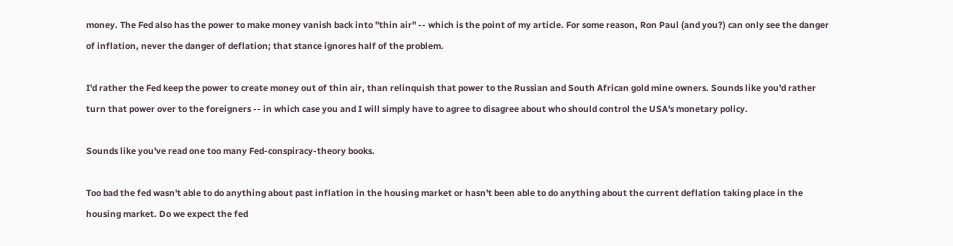money. The Fed also has the power to make money vanish back into "thin air" -- which is the point of my article. For some reason, Ron Paul (and you?) can only see the danger of inflation, never the danger of deflation; that stance ignores half of the problem.

I'd rather the Fed keep the power to create money out of thin air, than relinquish that power to the Russian and South African gold mine owners. Sounds like you'd rather turn that power over to the foreigners -- in which case you and I will simply have to agree to disagree about who should control the USA's monetary policy.

Sounds like you've read one too many Fed-conspiracy-theory books.

Too bad the fed wasn't able to do anything about past inflation in the housing market or hasn't been able to do anything about the current deflation taking place in the housing market. Do we expect the fed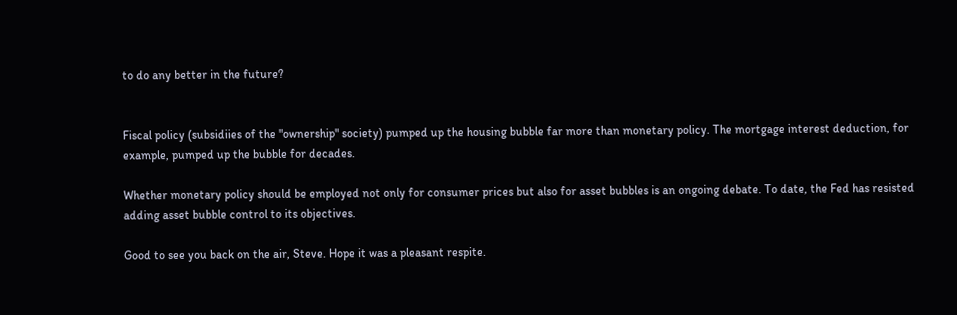to do any better in the future?


Fiscal policy (subsidiies of the "ownership" society) pumped up the housing bubble far more than monetary policy. The mortgage interest deduction, for example, pumped up the bubble for decades.

Whether monetary policy should be employed not only for consumer prices but also for asset bubbles is an ongoing debate. To date, the Fed has resisted adding asset bubble control to its objectives.

Good to see you back on the air, Steve. Hope it was a pleasant respite.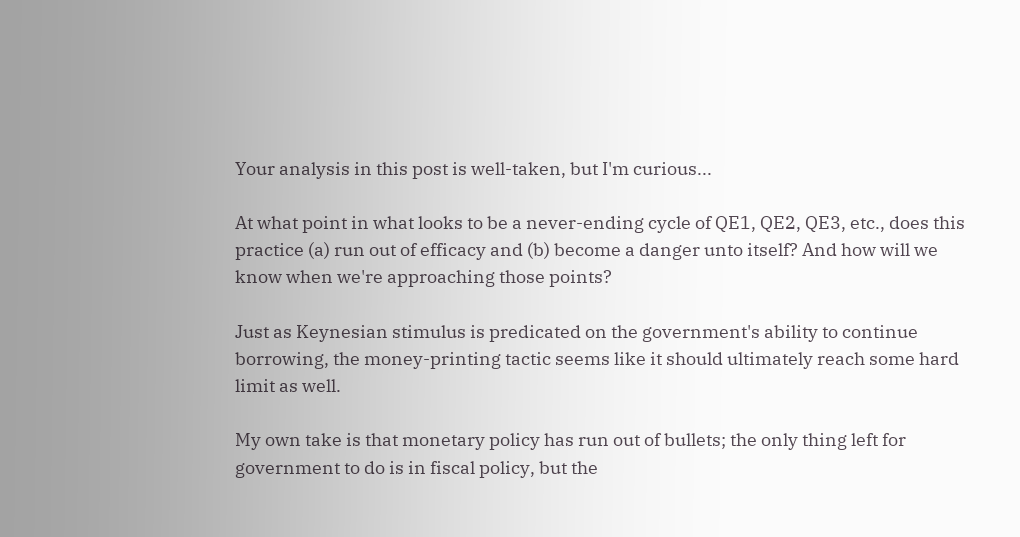Your analysis in this post is well-taken, but I'm curious...

At what point in what looks to be a never-ending cycle of QE1, QE2, QE3, etc., does this practice (a) run out of efficacy and (b) become a danger unto itself? And how will we know when we're approaching those points?

Just as Keynesian stimulus is predicated on the government's ability to continue borrowing, the money-printing tactic seems like it should ultimately reach some hard limit as well.

My own take is that monetary policy has run out of bullets; the only thing left for government to do is in fiscal policy, but the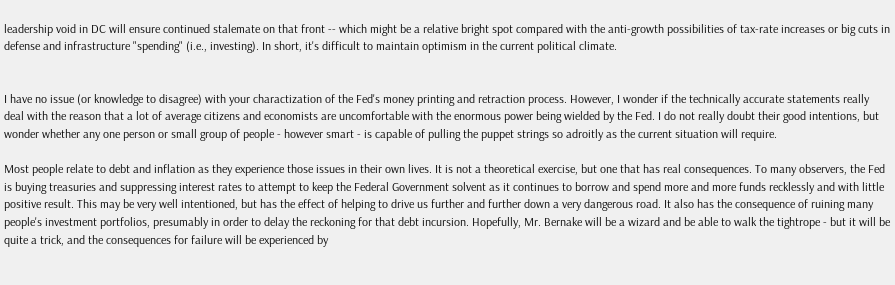leadership void in DC will ensure continued stalemate on that front -- which might be a relative bright spot compared with the anti-growth possibilities of tax-rate increases or big cuts in defense and infrastructure "spending" (i.e., investing). In short, it's difficult to maintain optimism in the current political climate.


I have no issue (or knowledge to disagree) with your charactization of the Fed's money printing and retraction process. However, I wonder if the technically accurate statements really deal with the reason that a lot of average citizens and economists are uncomfortable with the enormous power being wielded by the Fed. I do not really doubt their good intentions, but wonder whether any one person or small group of people - however smart - is capable of pulling the puppet strings so adroitly as the current situation will require.

Most people relate to debt and inflation as they experience those issues in their own lives. It is not a theoretical exercise, but one that has real consequences. To many observers, the Fed is buying treasuries and suppressing interest rates to attempt to keep the Federal Government solvent as it continues to borrow and spend more and more funds recklessly and with little positive result. This may be very well intentioned, but has the effect of helping to drive us further and further down a very dangerous road. It also has the consequence of ruining many people's investment portfolios, presumably in order to delay the reckoning for that debt incursion. Hopefully, Mr. Bernake will be a wizard and be able to walk the tightrope - but it will be quite a trick, and the consequences for failure will be experienced by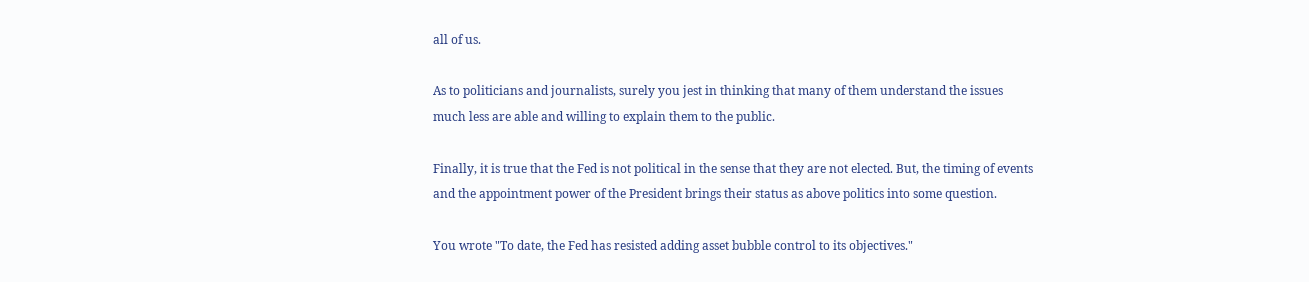all of us.

As to politicians and journalists, surely you jest in thinking that many of them understand the issues much less are able and willing to explain them to the public.

Finally, it is true that the Fed is not political in the sense that they are not elected. But, the timing of events and the appointment power of the President brings their status as above politics into some question.

You wrote "To date, the Fed has resisted adding asset bubble control to its objectives."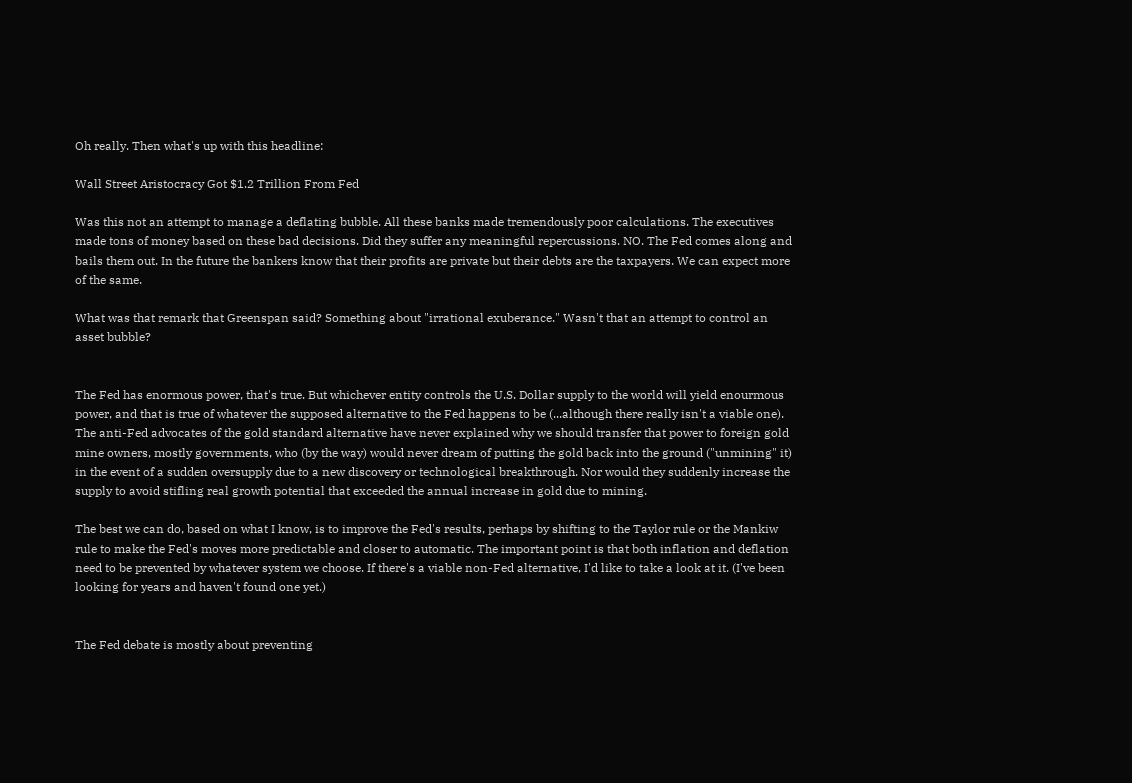Oh really. Then what's up with this headline:

Wall Street Aristocracy Got $1.2 Trillion From Fed

Was this not an attempt to manage a deflating bubble. All these banks made tremendously poor calculations. The executives made tons of money based on these bad decisions. Did they suffer any meaningful repercussions. NO. The Fed comes along and bails them out. In the future the bankers know that their profits are private but their debts are the taxpayers. We can expect more of the same.

What was that remark that Greenspan said? Something about "irrational exuberance." Wasn't that an attempt to control an asset bubble?


The Fed has enormous power, that's true. But whichever entity controls the U.S. Dollar supply to the world will yield enourmous power, and that is true of whatever the supposed alternative to the Fed happens to be (...although there really isn't a viable one). The anti-Fed advocates of the gold standard alternative have never explained why we should transfer that power to foreign gold mine owners, mostly governments, who (by the way) would never dream of putting the gold back into the ground ("unmining" it) in the event of a sudden oversupply due to a new discovery or technological breakthrough. Nor would they suddenly increase the supply to avoid stifling real growth potential that exceeded the annual increase in gold due to mining.

The best we can do, based on what I know, is to improve the Fed's results, perhaps by shifting to the Taylor rule or the Mankiw rule to make the Fed's moves more predictable and closer to automatic. The important point is that both inflation and deflation need to be prevented by whatever system we choose. If there's a viable non-Fed alternative, I'd like to take a look at it. (I've been looking for years and haven't found one yet.)


The Fed debate is mostly about preventing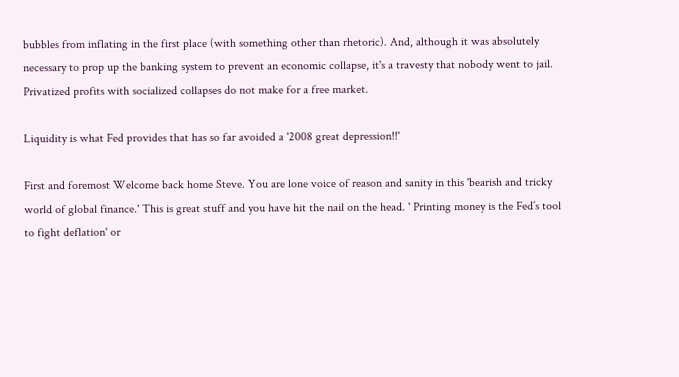bubbles from inflating in the first place (with something other than rhetoric). And, although it was absolutely necessary to prop up the banking system to prevent an economic collapse, it's a travesty that nobody went to jail. Privatized profits with socialized collapses do not make for a free market.

Liquidity is what Fed provides that has so far avoided a '2008 great depression!!'

First and foremost Welcome back home Steve. You are lone voice of reason and sanity in this 'bearish and tricky world of global finance.' This is great stuff and you have hit the nail on the head. ' Printing money is the Fed’s tool to fight deflation' or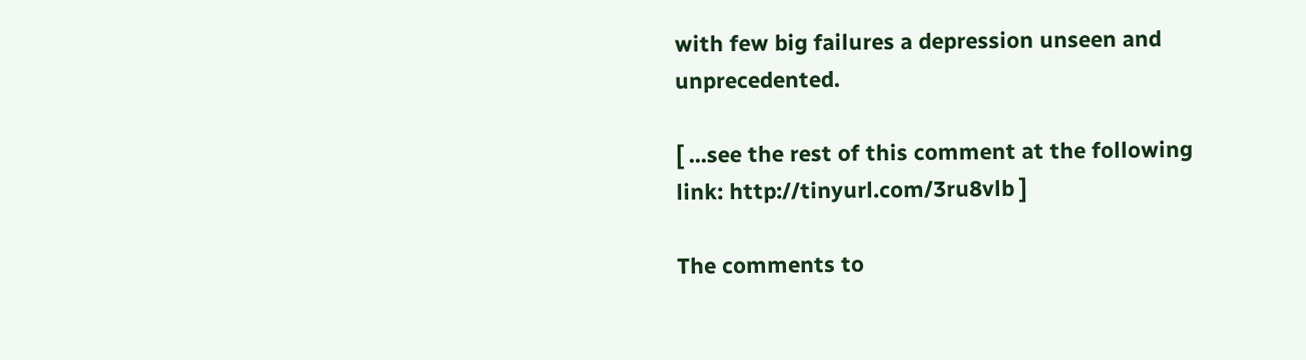with few big failures a depression unseen and unprecedented.

[ ...see the rest of this comment at the following link: http://tinyurl.com/3ru8vlb ]

The comments to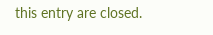this entry are closed.